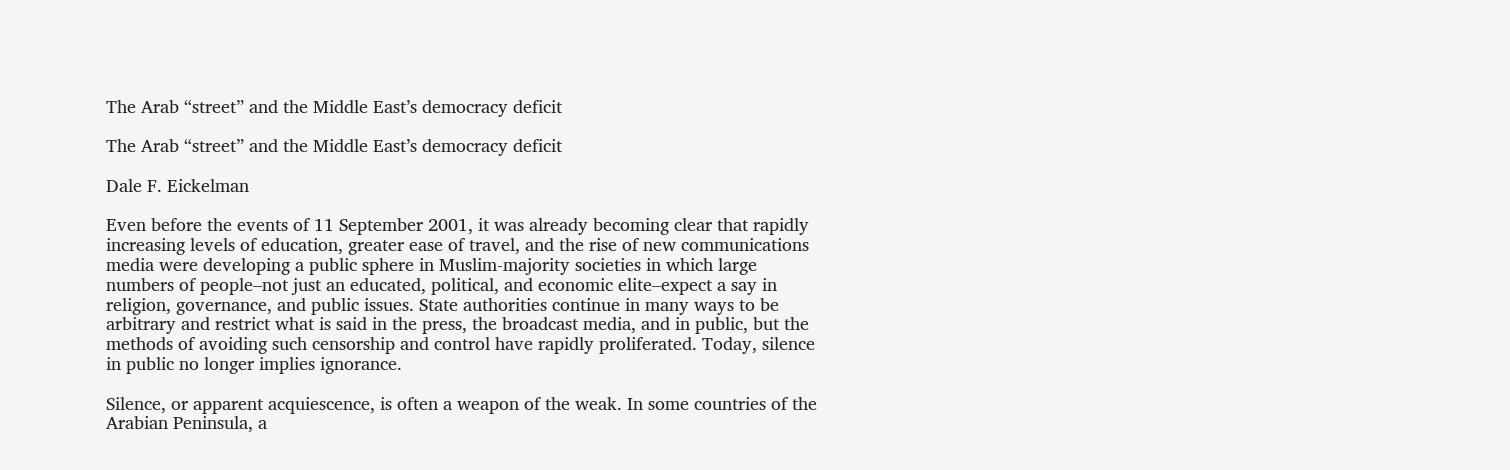The Arab “street” and the Middle East’s democracy deficit

The Arab “street” and the Middle East’s democracy deficit

Dale F. Eickelman

Even before the events of 11 September 2001, it was already becoming clear that rapidly increasing levels of education, greater ease of travel, and the rise of new communications media were developing a public sphere in Muslim-majority societies in which large numbers of people–not just an educated, political, and economic elite–expect a say in religion, governance, and public issues. State authorities continue in many ways to be arbitrary and restrict what is said in the press, the broadcast media, and in public, but the methods of avoiding such censorship and control have rapidly proliferated. Today, silence in public no longer implies ignorance.

Silence, or apparent acquiescence, is often a weapon of the weak. In some countries of the Arabian Peninsula, a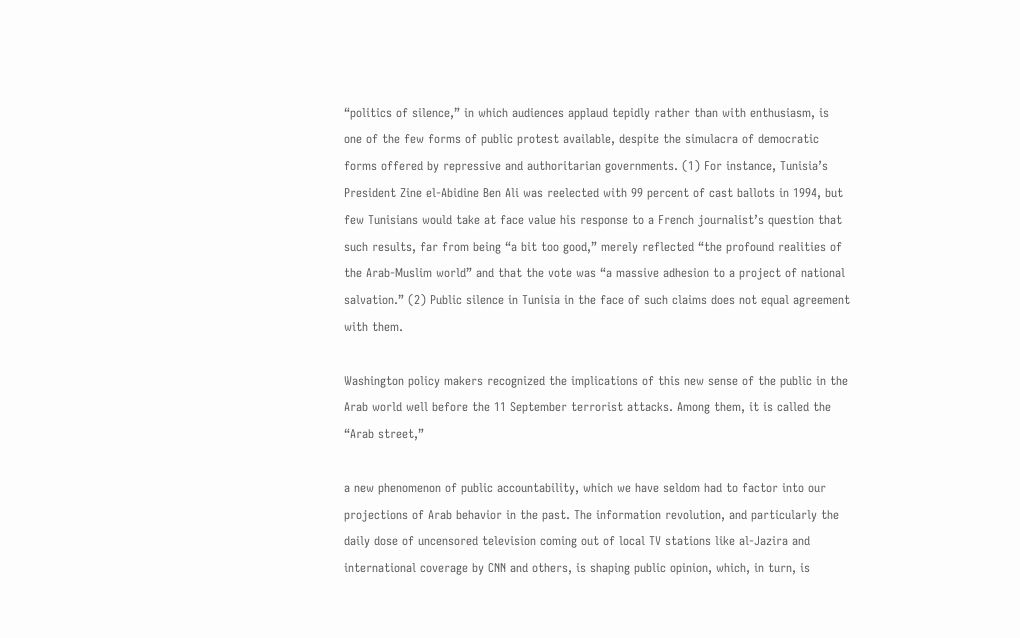“politics of silence,” in which audiences applaud tepidly rather than with enthusiasm, is one of the few forms of public protest available, despite the simulacra of democratic forms offered by repressive and authoritarian governments. (1) For instance, Tunisia’s President Zine el-Abidine Ben Ali was reelected with 99 percent of cast ballots in 1994, but few Tunisians would take at face value his response to a French journalist’s question that such results, far from being “a bit too good,” merely reflected “the profound realities of the Arab-Muslim world” and that the vote was “a massive adhesion to a project of national salvation.” (2) Public silence in Tunisia in the face of such claims does not equal agreement with them.

Washington policy makers recognized the implications of this new sense of the public in the Arab world well before the 11 September terrorist attacks. Among them, it is called the “Arab street,”

a new phenomenon of public accountability, which we have seldom had to factor into our projections of Arab behavior in the past. The information revolution, and particularly the daily dose of uncensored television coming out of local TV stations like al-Jazira and international coverage by CNN and others, is shaping public opinion, which, in turn, is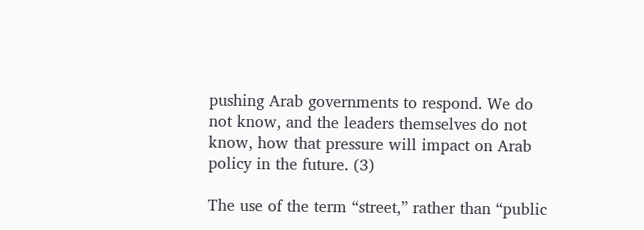pushing Arab governments to respond. We do not know, and the leaders themselves do not know, how that pressure will impact on Arab policy in the future. (3)

The use of the term “street,” rather than “public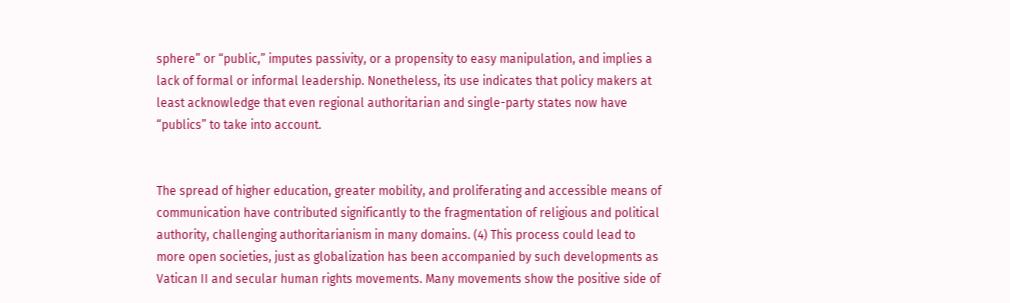sphere” or “public,” imputes passivity, or a propensity to easy manipulation, and implies a lack of formal or informal leadership. Nonetheless, its use indicates that policy makers at least acknowledge that even regional authoritarian and single-party states now have “publics” to take into account.


The spread of higher education, greater mobility, and proliferating and accessible means of communication have contributed significantly to the fragmentation of religious and political authority, challenging authoritarianism in many domains. (4) This process could lead to more open societies, just as globalization has been accompanied by such developments as Vatican II and secular human rights movements. Many movements show the positive side of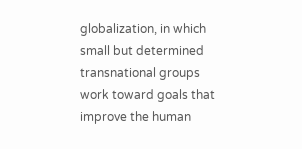globalization, in which small but determined transnational groups work toward goals that improve the human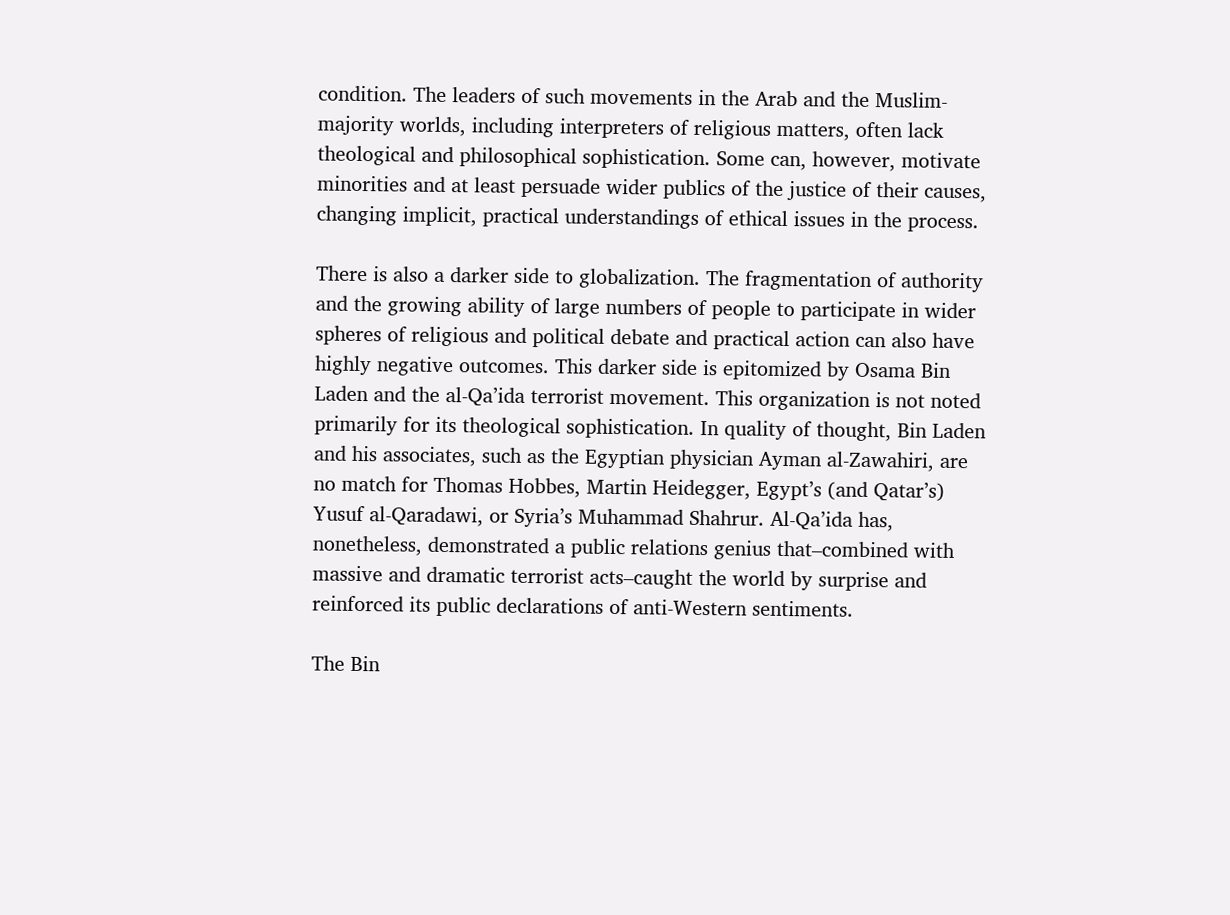condition. The leaders of such movements in the Arab and the Muslim-majority worlds, including interpreters of religious matters, often lack theological and philosophical sophistication. Some can, however, motivate minorities and at least persuade wider publics of the justice of their causes, changing implicit, practical understandings of ethical issues in the process.

There is also a darker side to globalization. The fragmentation of authority and the growing ability of large numbers of people to participate in wider spheres of religious and political debate and practical action can also have highly negative outcomes. This darker side is epitomized by Osama Bin Laden and the al-Qa’ida terrorist movement. This organization is not noted primarily for its theological sophistication. In quality of thought, Bin Laden and his associates, such as the Egyptian physician Ayman al-Zawahiri, are no match for Thomas Hobbes, Martin Heidegger, Egypt’s (and Qatar’s) Yusuf al-Qaradawi, or Syria’s Muhammad Shahrur. Al-Qa’ida has, nonetheless, demonstrated a public relations genius that–combined with massive and dramatic terrorist acts–caught the world by surprise and reinforced its public declarations of anti-Western sentiments.

The Bin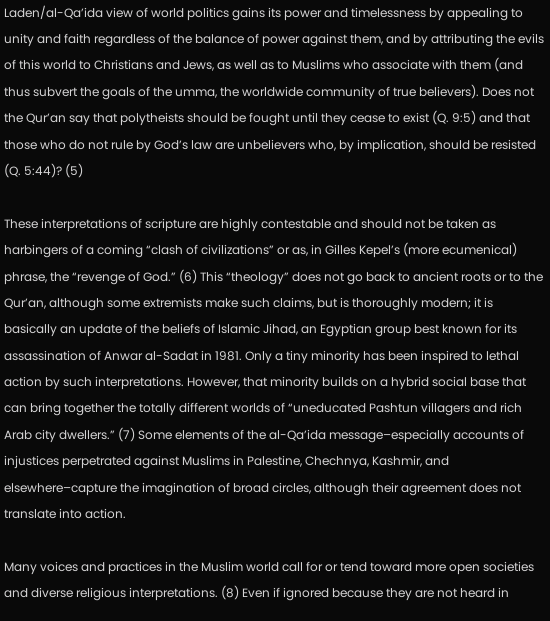Laden/al-Qa’ida view of world politics gains its power and timelessness by appealing to unity and faith regardless of the balance of power against them, and by attributing the evils of this world to Christians and Jews, as well as to Muslims who associate with them (and thus subvert the goals of the umma, the worldwide community of true believers). Does not the Qur’an say that polytheists should be fought until they cease to exist (Q. 9:5) and that those who do not rule by God’s law are unbelievers who, by implication, should be resisted (Q. 5:44)? (5)

These interpretations of scripture are highly contestable and should not be taken as harbingers of a coming “clash of civilizations” or as, in Gilles Kepel’s (more ecumenical) phrase, the “revenge of God.” (6) This “theology” does not go back to ancient roots or to the Qur’an, although some extremists make such claims, but is thoroughly modern; it is basically an update of the beliefs of Islamic Jihad, an Egyptian group best known for its assassination of Anwar al-Sadat in 1981. Only a tiny minority has been inspired to lethal action by such interpretations. However, that minority builds on a hybrid social base that can bring together the totally different worlds of “uneducated Pashtun villagers and rich Arab city dwellers.” (7) Some elements of the al-Qa’ida message–especially accounts of injustices perpetrated against Muslims in Palestine, Chechnya, Kashmir, and elsewhere–capture the imagination of broad circles, although their agreement does not translate into action.

Many voices and practices in the Muslim world call for or tend toward more open societies and diverse religious interpretations. (8) Even if ignored because they are not heard in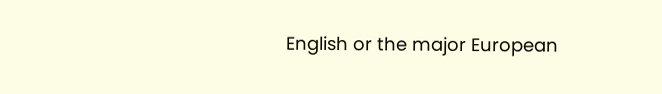English or the major European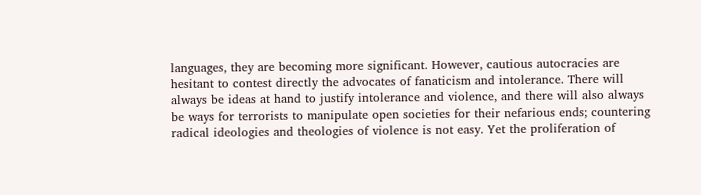languages, they are becoming more significant. However, cautious autocracies are hesitant to contest directly the advocates of fanaticism and intolerance. There will always be ideas at hand to justify intolerance and violence, and there will also always be ways for terrorists to manipulate open societies for their nefarious ends; countering radical ideologies and theologies of violence is not easy. Yet the proliferation of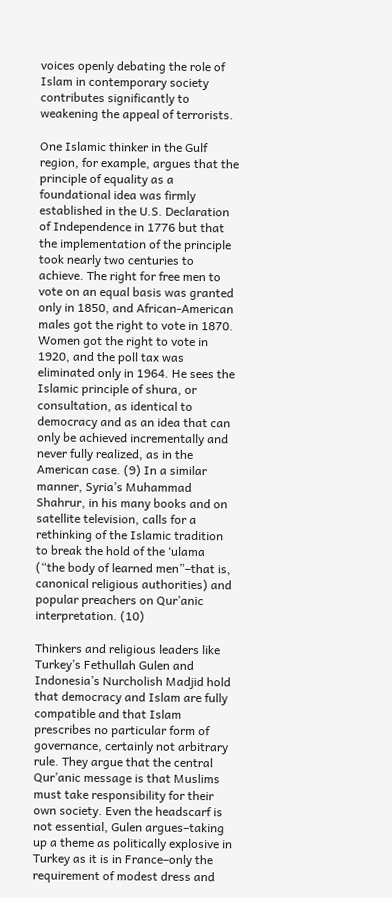voices openly debating the role of Islam in contemporary society contributes significantly to weakening the appeal of terrorists.

One Islamic thinker in the Gulf region, for example, argues that the principle of equality as a foundational idea was firmly established in the U.S. Declaration of Independence in 1776 but that the implementation of the principle took nearly two centuries to achieve. The right for free men to vote on an equal basis was granted only in 1850, and African-American males got the right to vote in 1870. Women got the right to vote in 1920, and the poll tax was eliminated only in 1964. He sees the Islamic principle of shura, or consultation, as identical to democracy and as an idea that can only be achieved incrementally and never fully realized, as in the American case. (9) In a similar manner, Syria’s Muhammad Shahrur, in his many books and on satellite television, calls for a rethinking of the Islamic tradition to break the hold of the ‘ulama (“the body of learned men”–that is, canonical religious authorities) and popular preachers on Qur’anic interpretation. (10)

Thinkers and religious leaders like Turkey’s Fethullah Gulen and Indonesia’s Nurcholish Madjid hold that democracy and Islam are fully compatible and that Islam prescribes no particular form of governance, certainly not arbitrary rule. They argue that the central Qur’anic message is that Muslims must take responsibility for their own society. Even the headscarf is not essential, Gulen argues–taking up a theme as politically explosive in Turkey as it is in France–only the requirement of modest dress and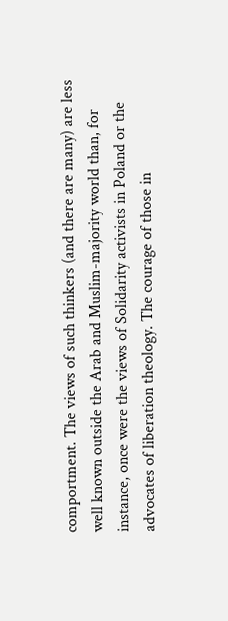comportment. The views of such thinkers (and there are many) are less well known outside the Arab and Muslim-majority world than, for instance, once were the views of Solidarity activists in Poland or the advocates of liberation theology. The courage of those in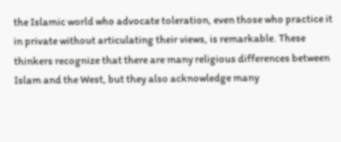the Islamic world who advocate toleration, even those who practice it in private without articulating their views, is remarkable. These thinkers recognize that there are many religious differences between Islam and the West, but they also acknowledge many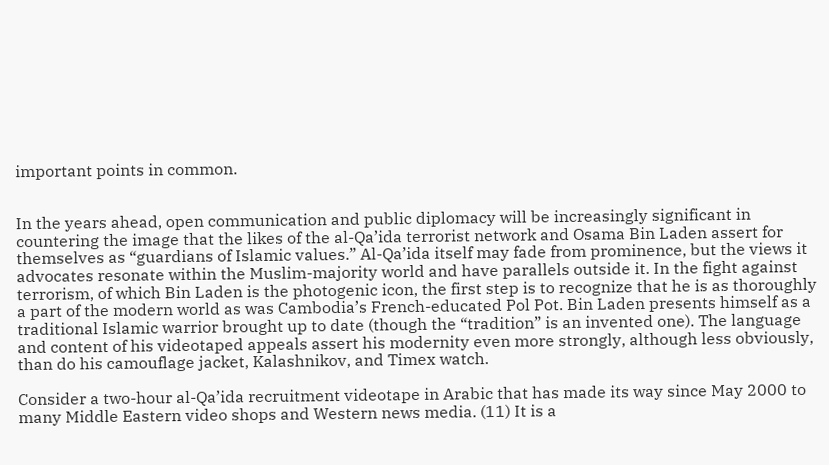important points in common.


In the years ahead, open communication and public diplomacy will be increasingly significant in countering the image that the likes of the al-Qa’ida terrorist network and Osama Bin Laden assert for themselves as “guardians of Islamic values.” Al-Qa’ida itself may fade from prominence, but the views it advocates resonate within the Muslim-majority world and have parallels outside it. In the fight against terrorism, of which Bin Laden is the photogenic icon, the first step is to recognize that he is as thoroughly a part of the modern world as was Cambodia’s French-educated Pol Pot. Bin Laden presents himself as a traditional Islamic warrior brought up to date (though the “tradition” is an invented one). The language and content of his videotaped appeals assert his modernity even more strongly, although less obviously, than do his camouflage jacket, Kalashnikov, and Timex watch.

Consider a two-hour al-Qa’ida recruitment videotape in Arabic that has made its way since May 2000 to many Middle Eastern video shops and Western news media. (11) It is a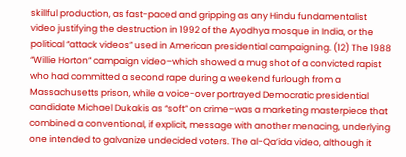skillful production, as fast-paced and gripping as any Hindu fundamentalist video justifying the destruction in 1992 of the Ayodhya mosque in India, or the political “attack videos” used in American presidential campaigning. (12) The 1988 “Willie Horton” campaign video–which showed a mug shot of a convicted rapist who had committed a second rape during a weekend furlough from a Massachusetts prison, while a voice-over portrayed Democratic presidential candidate Michael Dukakis as “soft” on crime–was a marketing masterpiece that combined a conventional, if explicit, message with another menacing, underlying one intended to galvanize undecided voters. The al-Qa’ida video, although it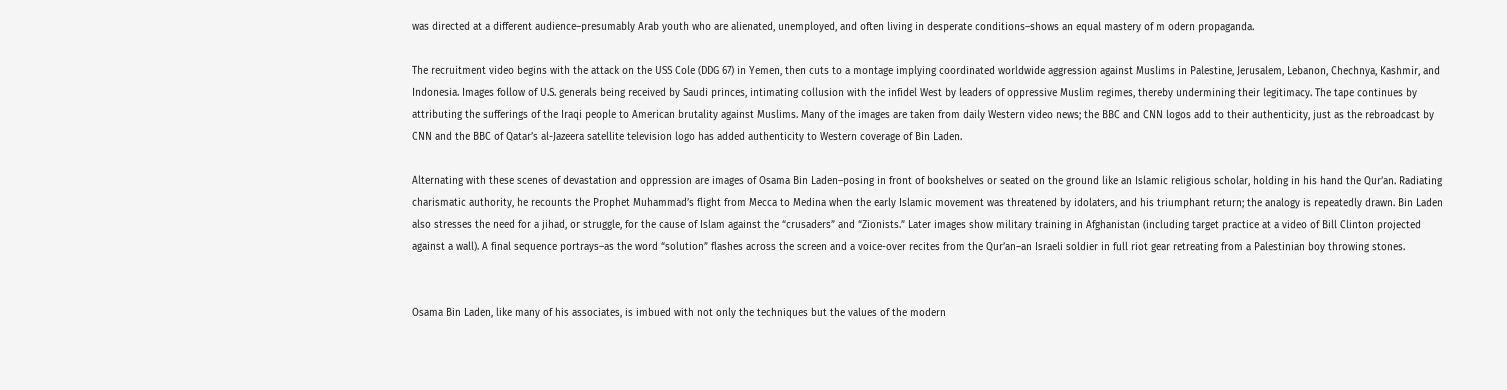was directed at a different audience–presumably Arab youth who are alienated, unemployed, and often living in desperate conditions–shows an equal mastery of m odern propaganda.

The recruitment video begins with the attack on the USS Cole (DDG 67) in Yemen, then cuts to a montage implying coordinated worldwide aggression against Muslims in Palestine, Jerusalem, Lebanon, Chechnya, Kashmir, and Indonesia. Images follow of U.S. generals being received by Saudi princes, intimating collusion with the infidel West by leaders of oppressive Muslim regimes, thereby undermining their legitimacy. The tape continues by attributing the sufferings of the Iraqi people to American brutality against Muslims. Many of the images are taken from daily Western video news; the BBC and CNN logos add to their authenticity, just as the rebroadcast by CNN and the BBC of Qatar’s al-Jazeera satellite television logo has added authenticity to Western coverage of Bin Laden.

Alternating with these scenes of devastation and oppression are images of Osama Bin Laden–posing in front of bookshelves or seated on the ground like an Islamic religious scholar, holding in his hand the Qur’an. Radiating charismatic authority, he recounts the Prophet Muhammad’s flight from Mecca to Medina when the early Islamic movement was threatened by idolaters, and his triumphant return; the analogy is repeatedly drawn. Bin Laden also stresses the need for a jihad, or struggle, for the cause of Islam against the “crusaders” and “Zionists.” Later images show military training in Afghanistan (including target practice at a video of Bill Clinton projected against a wall). A final sequence portrays–as the word “solution” flashes across the screen and a voice-over recites from the Qur’an–an Israeli soldier in full riot gear retreating from a Palestinian boy throwing stones.


Osama Bin Laden, like many of his associates, is imbued with not only the techniques but the values of the modern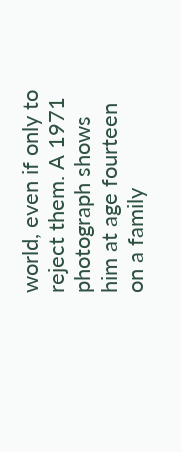world, even if only to reject them. A 1971 photograph shows him at age fourteen on a family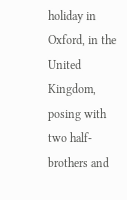holiday in Oxford, in the United Kingdom, posing with two half-brothers and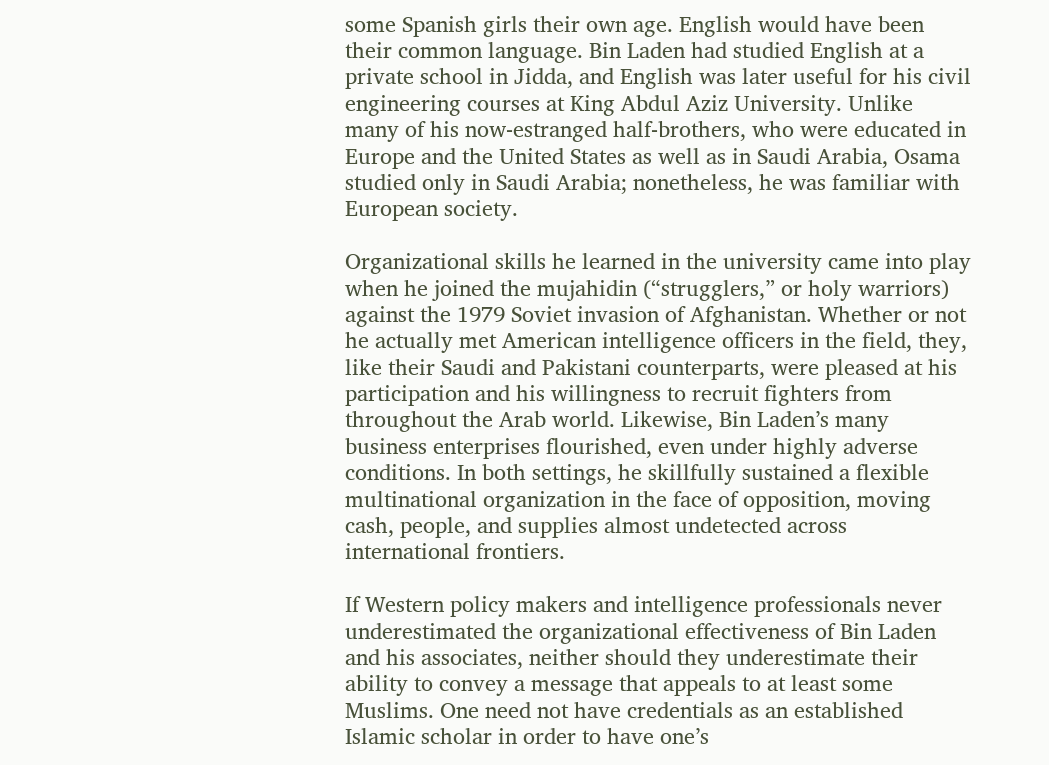some Spanish girls their own age. English would have been their common language. Bin Laden had studied English at a private school in Jidda, and English was later useful for his civil engineering courses at King Abdul Aziz University. Unlike many of his now-estranged half-brothers, who were educated in Europe and the United States as well as in Saudi Arabia, Osama studied only in Saudi Arabia; nonetheless, he was familiar with European society.

Organizational skills he learned in the university came into play when he joined the mujahidin (“strugglers,” or holy warriors) against the 1979 Soviet invasion of Afghanistan. Whether or not he actually met American intelligence officers in the field, they, like their Saudi and Pakistani counterparts, were pleased at his participation and his willingness to recruit fighters from throughout the Arab world. Likewise, Bin Laden’s many business enterprises flourished, even under highly adverse conditions. In both settings, he skillfully sustained a flexible multinational organization in the face of opposition, moving cash, people, and supplies almost undetected across international frontiers.

If Western policy makers and intelligence professionals never underestimated the organizational effectiveness of Bin Laden and his associates, neither should they underestimate their ability to convey a message that appeals to at least some Muslims. One need not have credentials as an established Islamic scholar in order to have one’s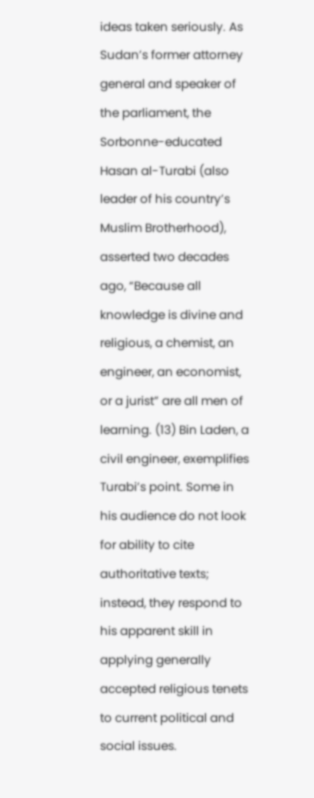ideas taken seriously. As Sudan’s former attorney general and speaker of the parliament, the Sorbonne-educated Hasan al-Turabi (also leader of his country’s Muslim Brotherhood), asserted two decades ago, “Because all knowledge is divine and religious, a chemist, an engineer, an economist, or a jurist” are all men of learning. (13) Bin Laden, a civil engineer, exemplifies Turabi’s point. Some in his audience do not look for ability to cite authoritative texts; instead, they respond to his apparent skill in applying generally accepted religious tenets to current political and social issues.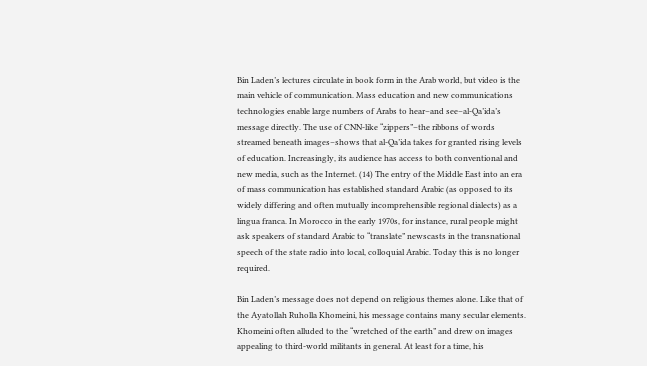Bin Laden’s lectures circulate in book form in the Arab world, but video is the main vehicle of communication. Mass education and new communications technologies enable large numbers of Arabs to hear–and see–al-Qa’ida’s message directly. The use of CNN-like “zippers”–the ribbons of words streamed beneath images–shows that al-Qa’ida takes for granted rising levels of education. Increasingly, its audience has access to both conventional and new media, such as the Internet. (14) The entry of the Middle East into an era of mass communication has established standard Arabic (as opposed to its widely differing and often mutually incomprehensible regional dialects) as a lingua franca. In Morocco in the early 1970s, for instance, rural people might ask speakers of standard Arabic to “translate” newscasts in the transnational speech of the state radio into local, colloquial Arabic. Today this is no longer required.

Bin Laden’s message does not depend on religious themes alone. Like that of the Ayatollah Ruholla Khomeini, his message contains many secular elements. Khomeini often alluded to the “wretched of the earth” and drew on images appealing to third-world militants in general. At least for a time, his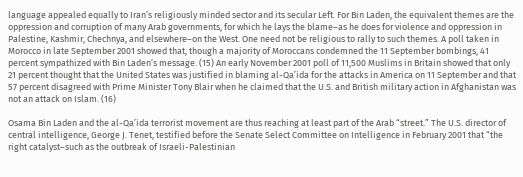language appealed equally to Iran’s religiously minded sector and its secular Left. For Bin Laden, the equivalent themes are the oppression and corruption of many Arab governments, for which he lays the blame–as he does for violence and oppression in Palestine, Kashmir, Chechnya, and elsewhere–on the West. One need not be religious to rally to such themes. A poll taken in Morocco in late September 2001 showed that, though a majority of Moroccans condemned the 11 September bombings, 41 percent sympathized with Bin Laden’s message. (15) An early November 2001 poll of 11,500 Muslims in Britain showed that only 21 percent thought that the United States was justified in blaming al-Qa’ida for the attacks in America on 11 September and that 57 percent disagreed with Prime Minister Tony Blair when he claimed that the U.S. and British military action in Afghanistan was not an attack on Islam. (16)

Osama Bin Laden and the al-Qa’ida terrorist movement are thus reaching at least part of the Arab “street.” The U.S. director of central intelligence, George J. Tenet, testified before the Senate Select Committee on Intelligence in February 2001 that “the right catalyst–such as the outbreak of Israeli-Palestinian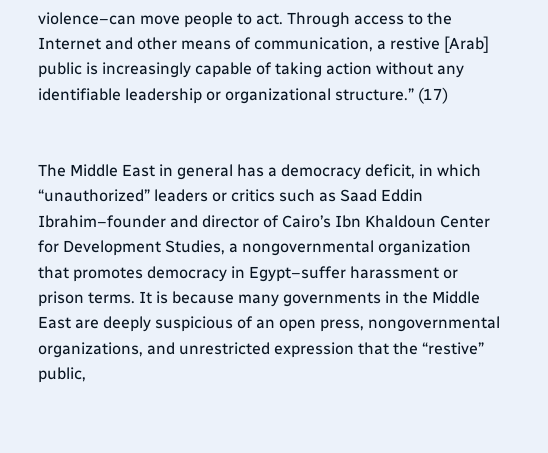violence–can move people to act. Through access to the Internet and other means of communication, a restive [Arab] public is increasingly capable of taking action without any identifiable leadership or organizational structure.” (17)


The Middle East in general has a democracy deficit, in which “unauthorized” leaders or critics such as Saad Eddin Ibrahim–founder and director of Cairo’s Ibn Khaldoun Center for Development Studies, a nongovernmental organization that promotes democracy in Egypt–suffer harassment or prison terms. It is because many governments in the Middle East are deeply suspicious of an open press, nongovernmental organizations, and unrestricted expression that the “restive” public,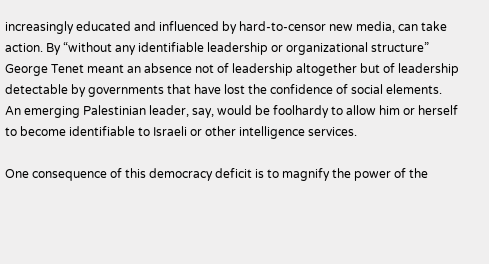increasingly educated and influenced by hard-to-censor new media, can take action. By “without any identifiable leadership or organizational structure” George Tenet meant an absence not of leadership altogether but of leadership detectable by governments that have lost the confidence of social elements. An emerging Palestinian leader, say, would be foolhardy to allow him or herself to become identifiable to Israeli or other intelligence services.

One consequence of this democracy deficit is to magnify the power of the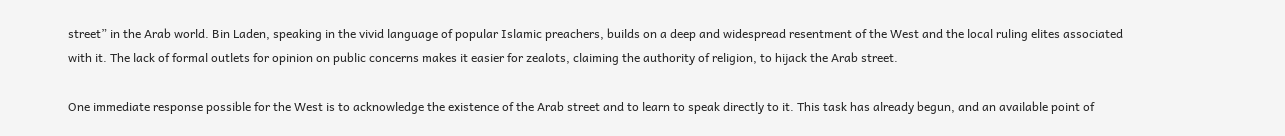street” in the Arab world. Bin Laden, speaking in the vivid language of popular Islamic preachers, builds on a deep and widespread resentment of the West and the local ruling elites associated with it. The lack of formal outlets for opinion on public concerns makes it easier for zealots, claiming the authority of religion, to hijack the Arab street.

One immediate response possible for the West is to acknowledge the existence of the Arab street and to learn to speak directly to it. This task has already begun, and an available point of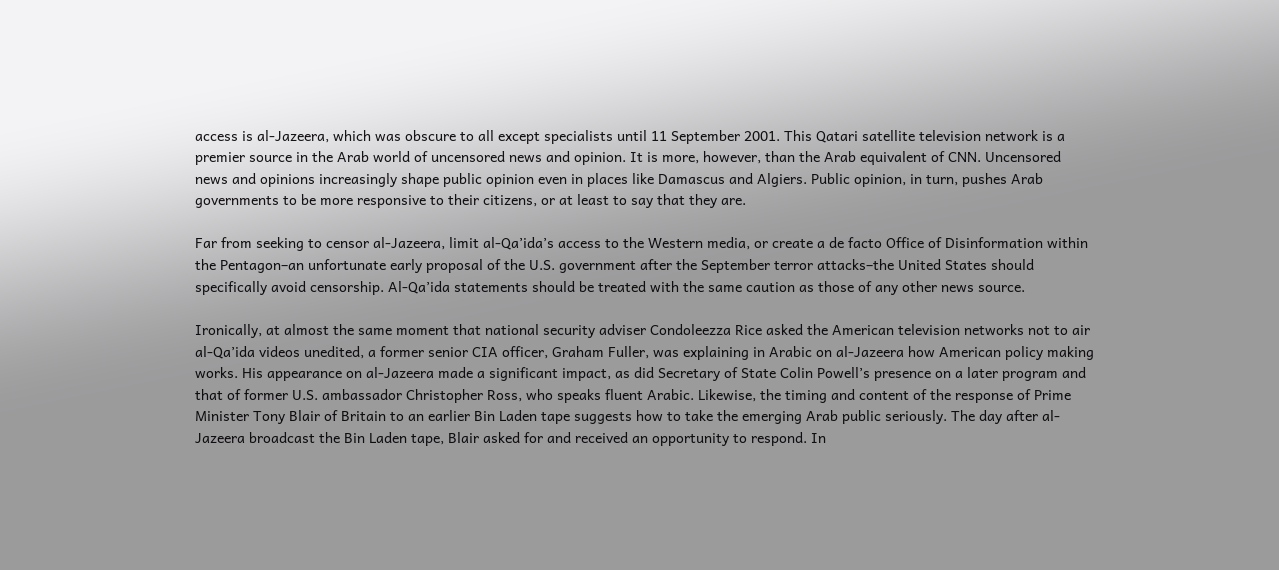access is al-Jazeera, which was obscure to all except specialists until 11 September 2001. This Qatari satellite television network is a premier source in the Arab world of uncensored news and opinion. It is more, however, than the Arab equivalent of CNN. Uncensored news and opinions increasingly shape public opinion even in places like Damascus and Algiers. Public opinion, in turn, pushes Arab governments to be more responsive to their citizens, or at least to say that they are.

Far from seeking to censor al-Jazeera, limit al-Qa’ida’s access to the Western media, or create a de facto Office of Disinformation within the Pentagon–an unfortunate early proposal of the U.S. government after the September terror attacks–the United States should specifically avoid censorship. Al-Qa’ida statements should be treated with the same caution as those of any other news source.

Ironically, at almost the same moment that national security adviser Condoleezza Rice asked the American television networks not to air al-Qa’ida videos unedited, a former senior CIA officer, Graham Fuller, was explaining in Arabic on al-Jazeera how American policy making works. His appearance on al-Jazeera made a significant impact, as did Secretary of State Colin Powell’s presence on a later program and that of former U.S. ambassador Christopher Ross, who speaks fluent Arabic. Likewise, the timing and content of the response of Prime Minister Tony Blair of Britain to an earlier Bin Laden tape suggests how to take the emerging Arab public seriously. The day after al-Jazeera broadcast the Bin Laden tape, Blair asked for and received an opportunity to respond. In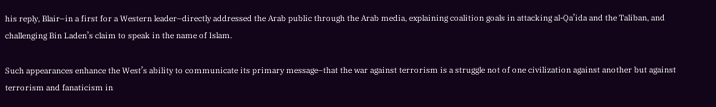his reply, Blair–in a first for a Western leader–directly addressed the Arab public through the Arab media, explaining coalition goals in attacking al-Qa’ida and the Taliban, and challenging Bin Laden’s claim to speak in the name of Islam.

Such appearances enhance the West’s ability to communicate its primary message–that the war against terrorism is a struggle not of one civilization against another but against terrorism and fanaticism in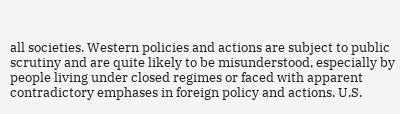all societies. Western policies and actions are subject to public scrutiny and are quite likely to be misunderstood, especially by people living under closed regimes or faced with apparent contradictory emphases in foreign policy and actions. U.S.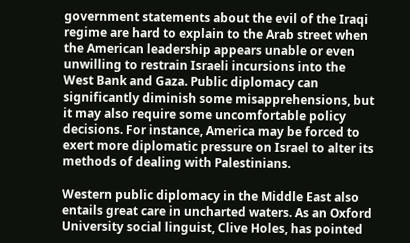government statements about the evil of the Iraqi regime are hard to explain to the Arab street when the American leadership appears unable or even unwilling to restrain Israeli incursions into the West Bank and Gaza. Public diplomacy can significantly diminish some misapprehensions, but it may also require some uncomfortable policy decisions. For instance, America may be forced to exert more diplomatic pressure on Israel to alter its methods of dealing with Palestinians.

Western public diplomacy in the Middle East also entails great care in uncharted waters. As an Oxford University social linguist, Clive Holes, has pointed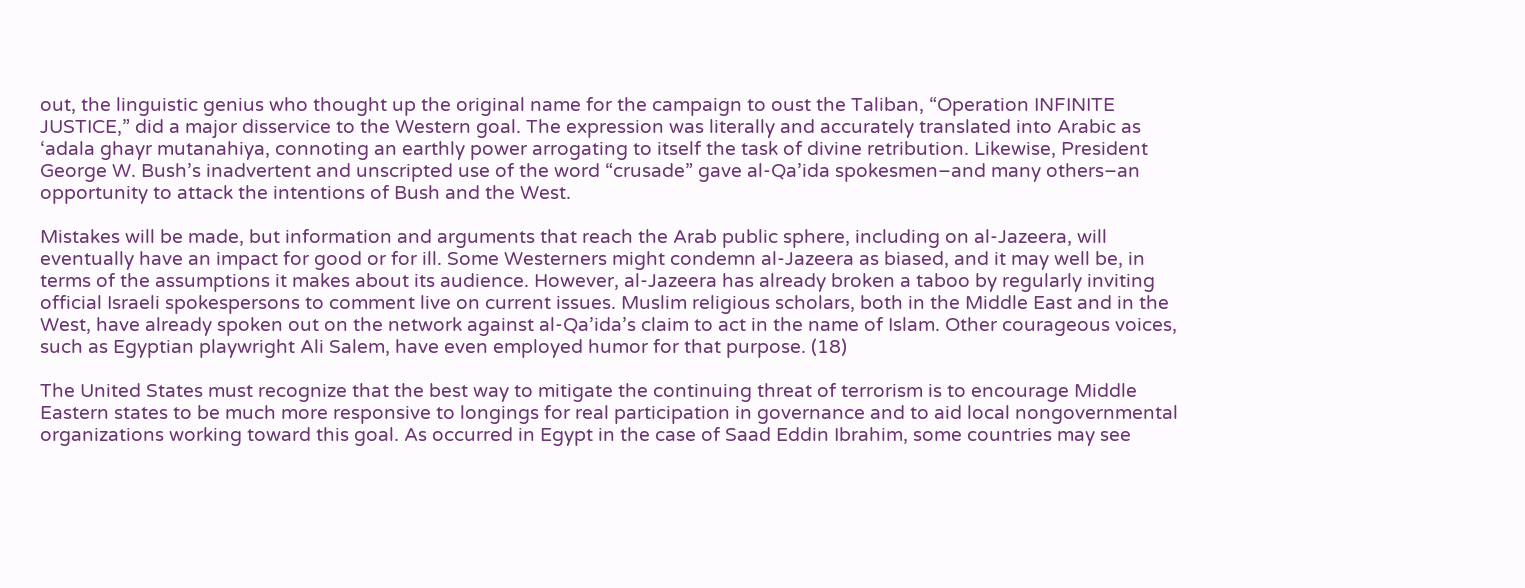out, the linguistic genius who thought up the original name for the campaign to oust the Taliban, “Operation INFINITE JUSTICE,” did a major disservice to the Western goal. The expression was literally and accurately translated into Arabic as ‘adala ghayr mutanahiya, connoting an earthly power arrogating to itself the task of divine retribution. Likewise, President George W. Bush’s inadvertent and unscripted use of the word “crusade” gave al-Qa’ida spokesmen–and many others–an opportunity to attack the intentions of Bush and the West.

Mistakes will be made, but information and arguments that reach the Arab public sphere, including on al-Jazeera, will eventually have an impact for good or for ill. Some Westerners might condemn al-Jazeera as biased, and it may well be, in terms of the assumptions it makes about its audience. However, al-Jazeera has already broken a taboo by regularly inviting official Israeli spokespersons to comment live on current issues. Muslim religious scholars, both in the Middle East and in the West, have already spoken out on the network against al-Qa’ida’s claim to act in the name of Islam. Other courageous voices, such as Egyptian playwright Ali Salem, have even employed humor for that purpose. (18)

The United States must recognize that the best way to mitigate the continuing threat of terrorism is to encourage Middle Eastern states to be much more responsive to longings for real participation in governance and to aid local nongovernmental organizations working toward this goal. As occurred in Egypt in the case of Saad Eddin Ibrahim, some countries may see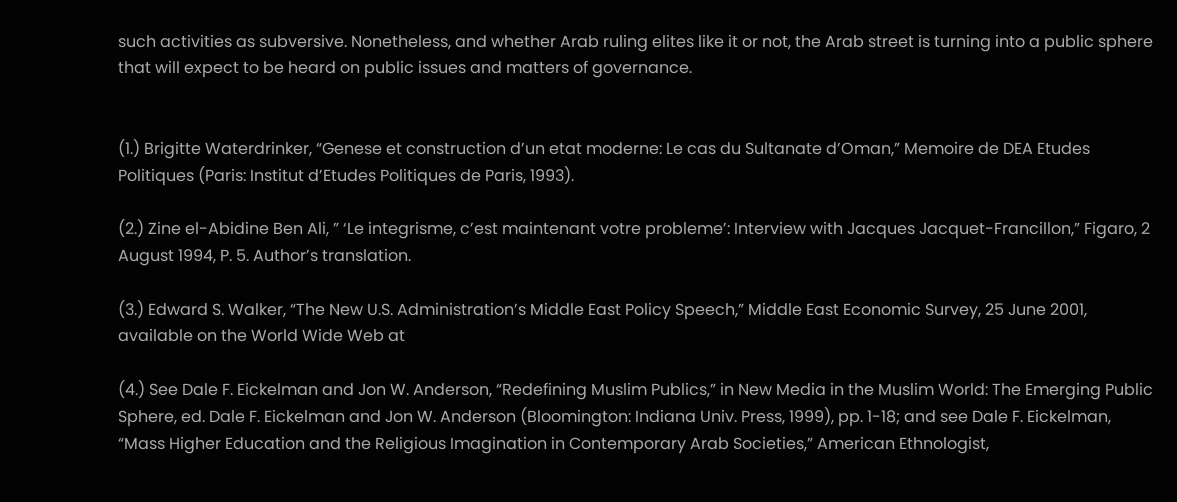such activities as subversive. Nonetheless, and whether Arab ruling elites like it or not, the Arab street is turning into a public sphere that will expect to be heard on public issues and matters of governance.


(1.) Brigitte Waterdrinker, “Genese et construction d’un etat moderne: Le cas du Sultanate d’Oman,” Memoire de DEA Etudes Politiques (Paris: Institut d’Etudes Politiques de Paris, 1993).

(2.) Zine el-Abidine Ben Ali, ” ‘Le integrisme, c’est maintenant votre probleme’: Interview with Jacques Jacquet-Francillon,” Figaro, 2 August 1994, P. 5. Author’s translation.

(3.) Edward S. Walker, “The New U.S. Administration’s Middle East Policy Speech,” Middle East Economic Survey, 25 June 2001, available on the World Wide Web at

(4.) See Dale F. Eickelman and Jon W. Anderson, “Redefining Muslim Publics,” in New Media in the Muslim World: The Emerging Public Sphere, ed. Dale F. Eickelman and Jon W. Anderson (Bloomington: Indiana Univ. Press, 1999), pp. 1-18; and see Dale F. Eickelman, “Mass Higher Education and the Religious Imagination in Contemporary Arab Societies,” American Ethnologist,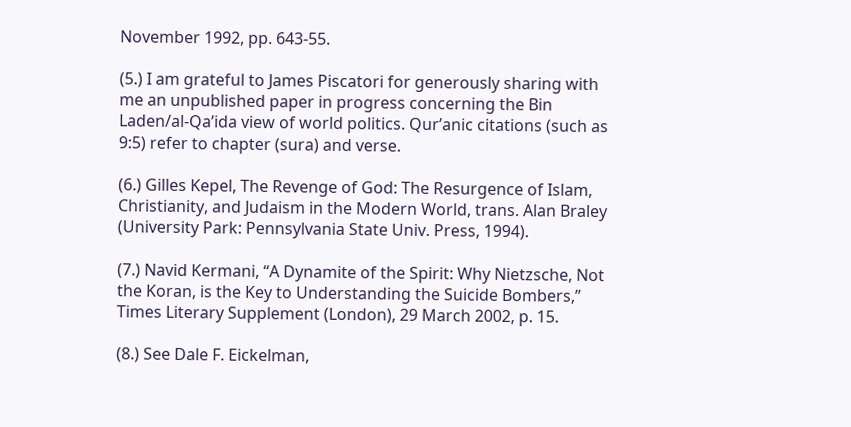November 1992, pp. 643-55.

(5.) I am grateful to James Piscatori for generously sharing with me an unpublished paper in progress concerning the Bin Laden/al-Qa’ida view of world politics. Qur’anic citations (such as 9:5) refer to chapter (sura) and verse.

(6.) Gilles Kepel, The Revenge of God: The Resurgence of Islam, Christianity, and Judaism in the Modern World, trans. Alan Braley (University Park: Pennsylvania State Univ. Press, 1994).

(7.) Navid Kermani, “A Dynamite of the Spirit: Why Nietzsche, Not the Koran, is the Key to Understanding the Suicide Bombers,” Times Literary Supplement (London), 29 March 2002, p. 15.

(8.) See Dale F. Eickelman,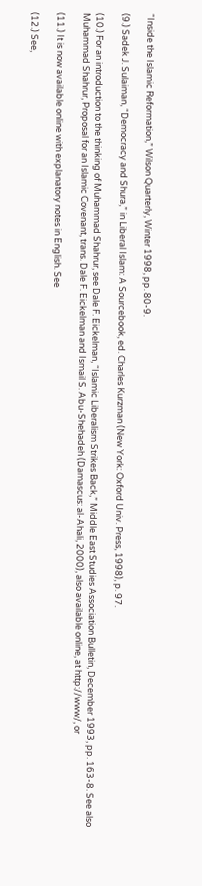“Inside the Islamic Reformation,” Wilson Quarterly, Winter 1998, pp. 80-9.

(9.) Sadek J. Sulaiman, “Democracy and Shura,” in Liberal Islam: A Sourcebook, ed. Charles Kurzman (New York: Oxford Univ. Press, 1998), p. 97.

(10.) For an introduction to the thinking of Muhammad Shahrur, see Dale F. Eickelman, “Islamic Liberalism Strikes Back,” Middle East Studies Association Bulletin, December 1993, pp. 163-8. See also Muhammad Shahrur, Proposal for an Islamic Covenant, trans. Dale F. Eickelman and Ismail S. Abu-Shehadeh (Damascus: al-Ahali, 2000), also available online, at http://www/, or

(11.) It is now available online with explanatory notes in English. See

(12.) See,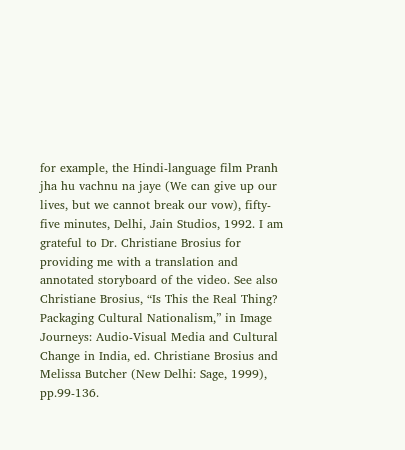for example, the Hindi-language film Pranh jha hu vachnu na jaye (We can give up our lives, but we cannot break our vow), fifty-five minutes, Delhi, Jain Studios, 1992. I am grateful to Dr. Christiane Brosius for providing me with a translation and annotated storyboard of the video. See also Christiane Brosius, “Is This the Real Thing? Packaging Cultural Nationalism,” in Image Journeys: Audio-Visual Media and Cultural Change in India, ed. Christiane Brosius and Melissa Butcher (New Delhi: Sage, 1999), pp.99-136.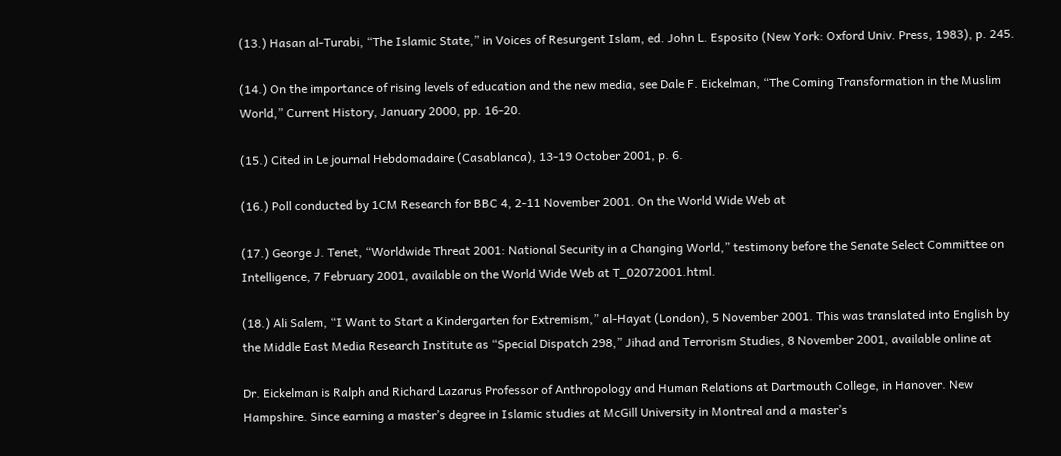(13.) Hasan al-Turabi, “The Islamic State,” in Voices of Resurgent Islam, ed. John L. Esposito (New York: Oxford Univ. Press, 1983), p. 245.

(14.) On the importance of rising levels of education and the new media, see Dale F. Eickelman, “The Coming Transformation in the Muslim World,” Current History, January 2000, pp. 16-20.

(15.) Cited in Le journal Hebdomadaire (Casablanca), 13-19 October 2001, p. 6.

(16.) Poll conducted by 1CM Research for BBC 4, 2-11 November 2001. On the World Wide Web at

(17.) George J. Tenet, “Worldwide Threat 2001: National Security in a Changing World,” testimony before the Senate Select Committee on Intelligence, 7 February 2001, available on the World Wide Web at T_02072001.html.

(18.) Ali Salem, “I Want to Start a Kindergarten for Extremism,” al-Hayat (London), 5 November 2001. This was translated into English by the Middle East Media Research Institute as “Special Dispatch 298,” Jihad and Terrorism Studies, 8 November 2001, available online at

Dr. Eickelman is Ralph and Richard Lazarus Professor of Anthropology and Human Relations at Dartmouth College, in Hanover. New Hampshire. Since earning a master’s degree in Islamic studies at McGill University in Montreal and a master’s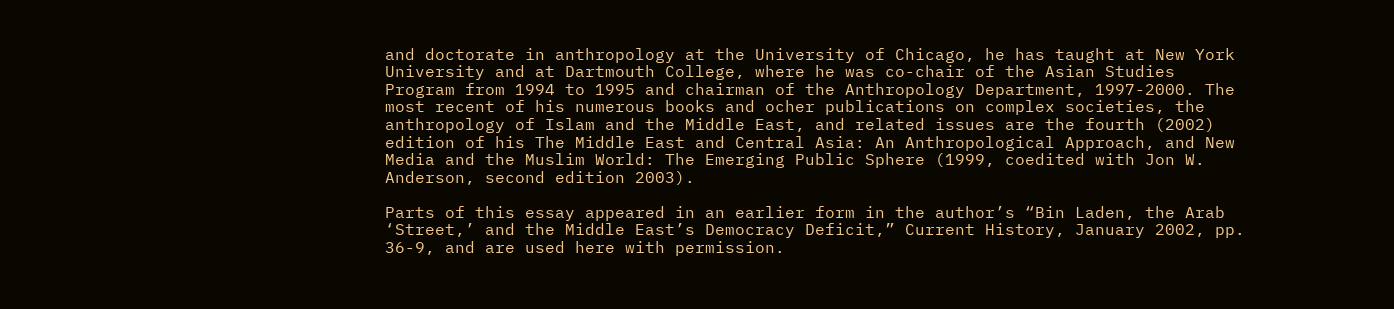and doctorate in anthropology at the University of Chicago, he has taught at New York University and at Dartmouth College, where he was co-chair of the Asian Studies Program from 1994 to 1995 and chairman of the Anthropology Department, 1997-2000. The most recent of his numerous books and ocher publications on complex societies, the anthropology of Islam and the Middle East, and related issues are the fourth (2002) edition of his The Middle East and Central Asia: An Anthropological Approach, and New Media and the Muslim World: The Emerging Public Sphere (1999, coedited with Jon W. Anderson, second edition 2003).

Parts of this essay appeared in an earlier form in the author’s “Bin Laden, the Arab ‘Street,’ and the Middle East’s Democracy Deficit,” Current History, January 2002, pp. 36-9, and are used here with permission.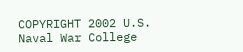COPYRIGHT 2002 U.S. Naval War College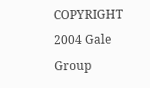COPYRIGHT 2004 Gale Group